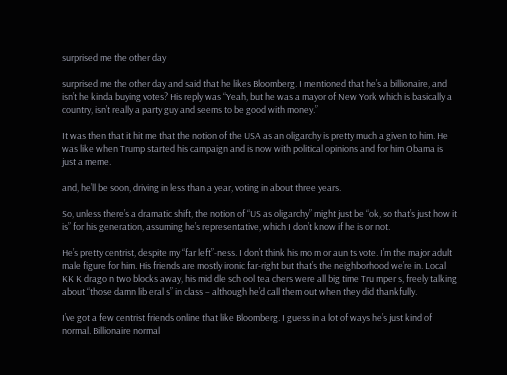surprised me the other day

surprised me the other day and said that he likes Bloomberg. I mentioned that he’s a billionaire, and isn’t he kinda buying votes? His reply was “Yeah, but he was a mayor of New York which is basically a country, isn’t really a party guy and seems to be good with money.”

It was then that it hit me that the notion of the USA as an oligarchy is pretty much a given to him. He was like when Trump started his campaign and is now with political opinions and for him Obama is just a meme.

and, he’ll be soon, driving in less than a year, voting in about three years.

So, unless there’s a dramatic shift, the notion of “US as oligarchy” might just be “ok, so that’s just how it is” for his generation, assuming he’s representative, which I don’t know if he is or not.

He’s pretty centrist, despite my “far left”-ness. I don’t think his mo m or aun ts vote. I’m the major adult male figure for him. His friends are mostly ironic far-right but that’s the neighborhood we’re in. Local KK K drago n two blocks away, his mid dle sch ool tea chers were all big time Tru mper s, freely talking about “those damn lib eral s” in class – although he’d call them out when they did thankfully.

I’ve got a few centrist friends online that like Bloomberg. I guess in a lot of ways he’s just kind of normal. Billionaire normal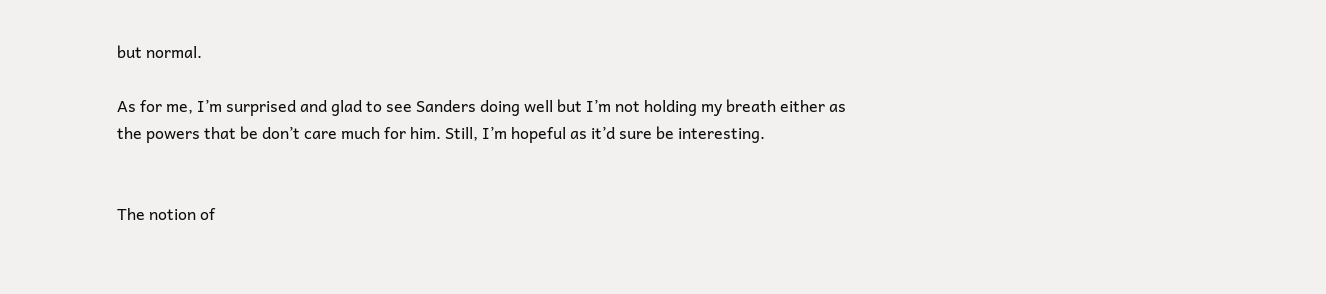but normal.

As for me, I’m surprised and glad to see Sanders doing well but I’m not holding my breath either as the powers that be don’t care much for him. Still, I’m hopeful as it’d sure be interesting.


The notion of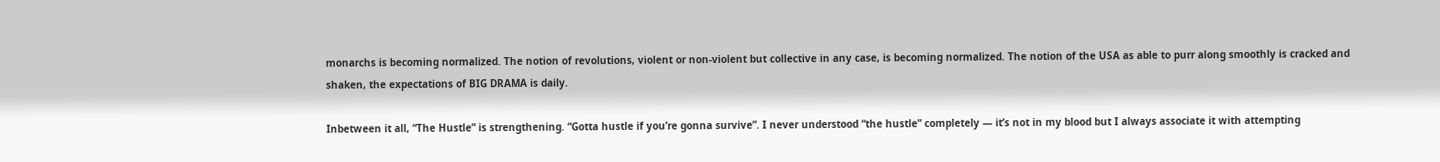monarchs is becoming normalized. The notion of revolutions, violent or non-violent but collective in any case, is becoming normalized. The notion of the USA as able to purr along smoothly is cracked and shaken, the expectations of BIG DRAMA is daily.

Inbetween it all, “The Hustle” is strengthening. “Gotta hustle if you’re gonna survive”. I never understood “the hustle” completely — it’s not in my blood but I always associate it with attempting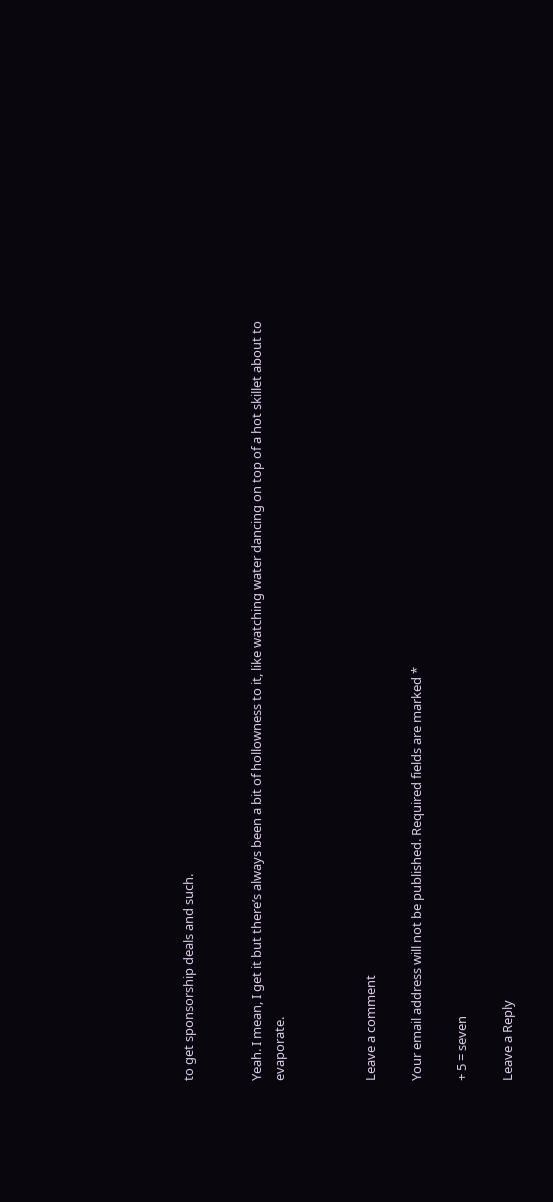to get sponsorship deals and such.


Yeah. I mean, I get it but there’s always been a bit of hollowness to it, like watching water dancing on top of a hot skillet about to evaporate.



Leave a comment

Your email address will not be published. Required fields are marked *

+ 5 = seven

Leave a Reply